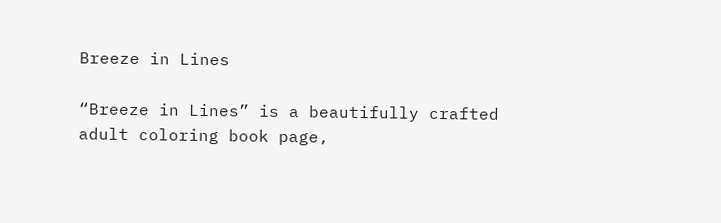Breeze in Lines

“Breeze in Lines” is a beautifully crafted adult coloring book page,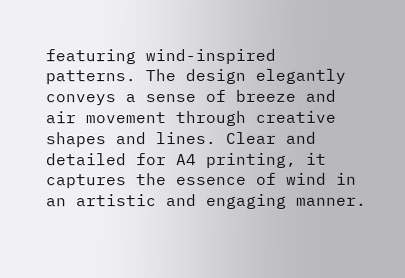featuring wind-inspired patterns. The design elegantly conveys a sense of breeze and air movement through creative shapes and lines. Clear and detailed for A4 printing, it captures the essence of wind in an artistic and engaging manner.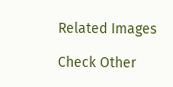Related Images

Check Other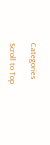Categories

Scroll to Top